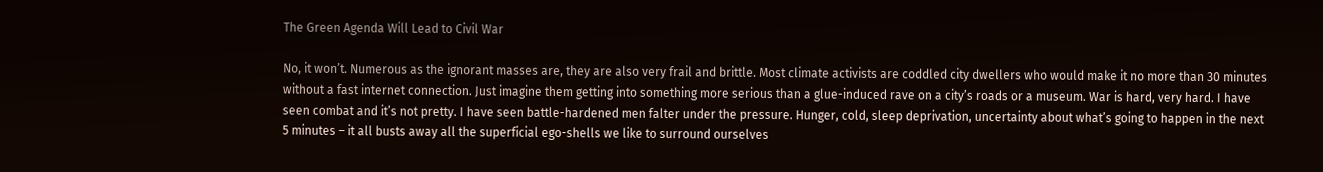The Green Agenda Will Lead to Civil War

No, it won’t. Numerous as the ignorant masses are, they are also very frail and brittle. Most climate activists are coddled city dwellers who would make it no more than 30 minutes without a fast internet connection. Just imagine them getting into something more serious than a glue-induced rave on a city’s roads or a museum. War is hard, very hard. I have seen combat and it’s not pretty. I have seen battle-hardened men falter under the pressure. Hunger, cold, sleep deprivation, uncertainty about what’s going to happen in the next 5 minutes – it all busts away all the superficial ego-shells we like to surround ourselves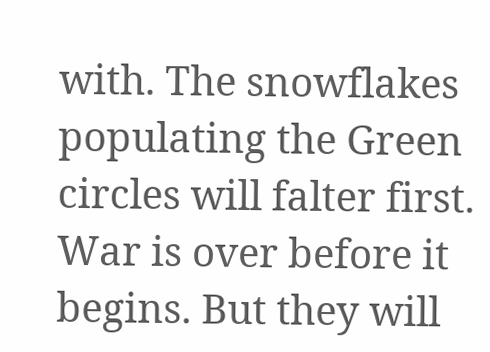with. The snowflakes populating the Green circles will falter first. War is over before it begins. But they will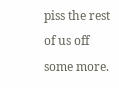piss the rest of us off some more.